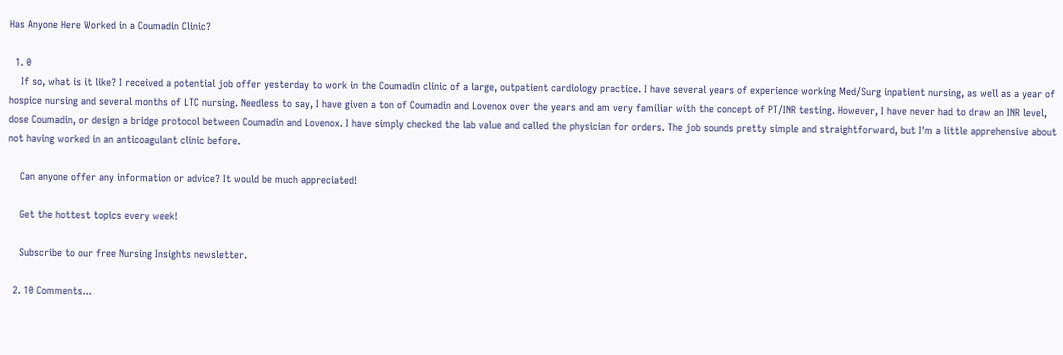Has Anyone Here Worked in a Coumadin Clinic?

  1. 0
    If so, what is it like? I received a potential job offer yesterday to work in the Coumadin clinic of a large, outpatient cardiology practice. I have several years of experience working Med/Surg inpatient nursing, as well as a year of hospice nursing and several months of LTC nursing. Needless to say, I have given a ton of Coumadin and Lovenox over the years and am very familiar with the concept of PT/INR testing. However, I have never had to draw an INR level, dose Coumadin, or design a bridge protocol between Coumadin and Lovenox. I have simply checked the lab value and called the physician for orders. The job sounds pretty simple and straightforward, but I'm a little apprehensive about not having worked in an anticoagulant clinic before.

    Can anyone offer any information or advice? It would be much appreciated!

    Get the hottest topics every week!

    Subscribe to our free Nursing Insights newsletter.

  2. 10 Comments...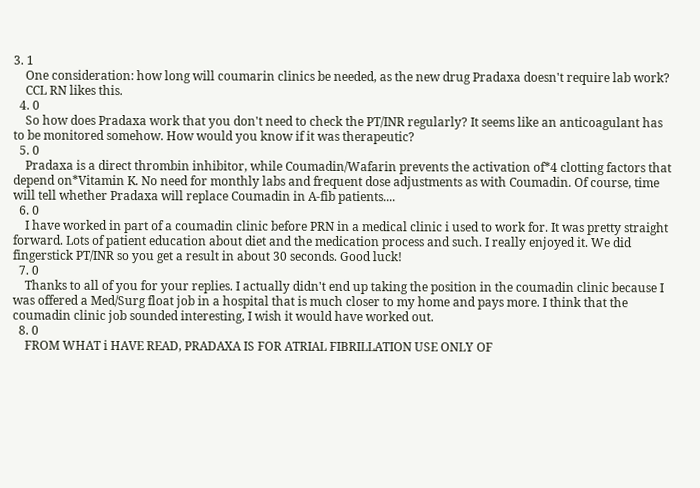3. 1
    One consideration: how long will coumarin clinics be needed, as the new drug Pradaxa doesn't require lab work?
    CCL RN likes this.
  4. 0
    So how does Pradaxa work that you don't need to check the PT/INR regularly? It seems like an anticoagulant has to be monitored somehow. How would you know if it was therapeutic?
  5. 0
    Pradaxa is a direct thrombin inhibitor, while Coumadin/Wafarin prevents the activation of*4 clotting factors that depend on*Vitamin K. No need for monthly labs and frequent dose adjustments as with Coumadin. Of course, time will tell whether Pradaxa will replace Coumadin in A-fib patients....
  6. 0
    I have worked in part of a coumadin clinic before PRN in a medical clinic i used to work for. It was pretty straight forward. Lots of patient education about diet and the medication process and such. I really enjoyed it. We did fingerstick PT/INR so you get a result in about 30 seconds. Good luck!
  7. 0
    Thanks to all of you for your replies. I actually didn't end up taking the position in the coumadin clinic because I was offered a Med/Surg float job in a hospital that is much closer to my home and pays more. I think that the coumadin clinic job sounded interesting, I wish it would have worked out.
  8. 0
    FROM WHAT i HAVE READ, PRADAXA IS FOR ATRIAL FIBRILLATION USE ONLY OF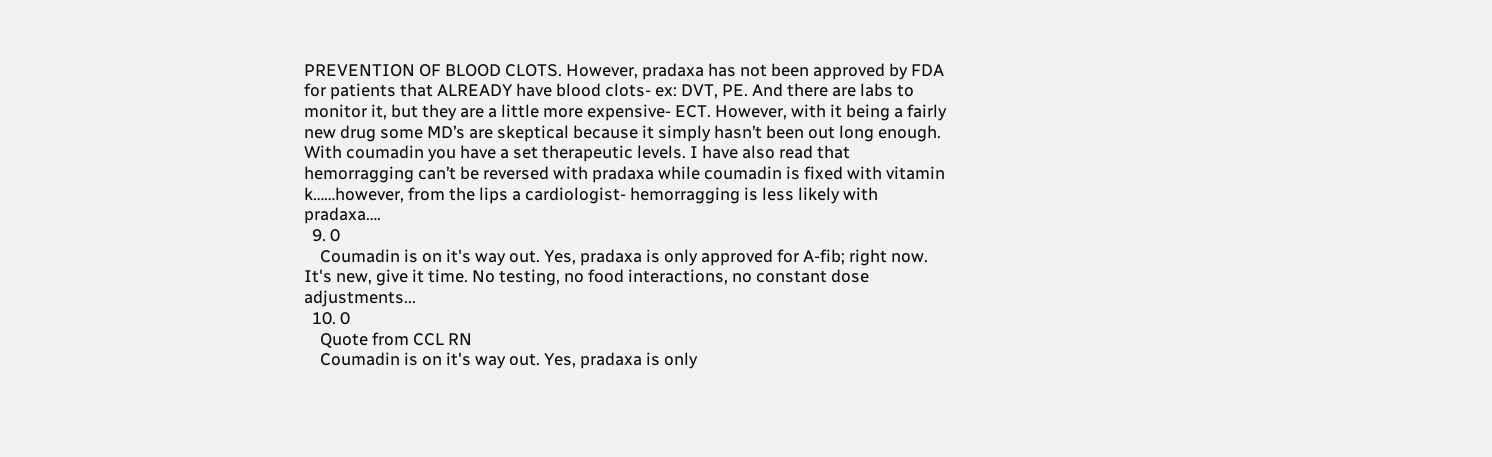PREVENTION OF BLOOD CLOTS. However, pradaxa has not been approved by FDA for patients that ALREADY have blood clots- ex: DVT, PE. And there are labs to monitor it, but they are a little more expensive- ECT. However, with it being a fairly new drug some MD’s are skeptical because it simply hasn’t been out long enough. With coumadin you have a set therapeutic levels. I have also read that hemorragging can’t be reversed with pradaxa while coumadin is fixed with vitamin k……however, from the lips a cardiologist- hemorragging is less likely with pradaxa….
  9. 0
    Coumadin is on it's way out. Yes, pradaxa is only approved for A-fib; right now. It's new, give it time. No testing, no food interactions, no constant dose adjustments...
  10. 0
    Quote from CCL RN
    Coumadin is on it's way out. Yes, pradaxa is only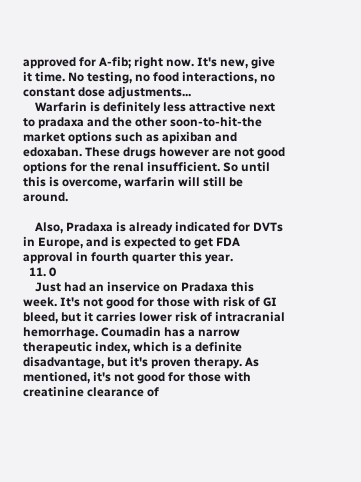approved for A-fib; right now. It's new, give it time. No testing, no food interactions, no constant dose adjustments...
    Warfarin is definitely less attractive next to pradaxa and the other soon-to-hit-the market options such as apixiban and edoxaban. These drugs however are not good options for the renal insufficient. So until this is overcome, warfarin will still be around.

    Also, Pradaxa is already indicated for DVTs in Europe, and is expected to get FDA approval in fourth quarter this year.
  11. 0
    Just had an inservice on Pradaxa this week. It's not good for those with risk of GI bleed, but it carries lower risk of intracranial hemorrhage. Coumadin has a narrow therapeutic index, which is a definite disadvantage, but it's proven therapy. As mentioned, it's not good for those with creatinine clearance of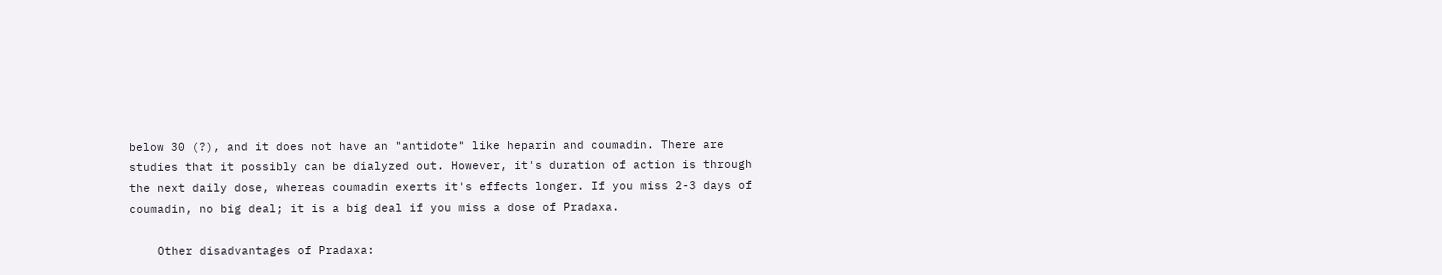below 30 (?), and it does not have an "antidote" like heparin and coumadin. There are studies that it possibly can be dialyzed out. However, it's duration of action is through the next daily dose, whereas coumadin exerts it's effects longer. If you miss 2-3 days of coumadin, no big deal; it is a big deal if you miss a dose of Pradaxa.

    Other disadvantages of Pradaxa: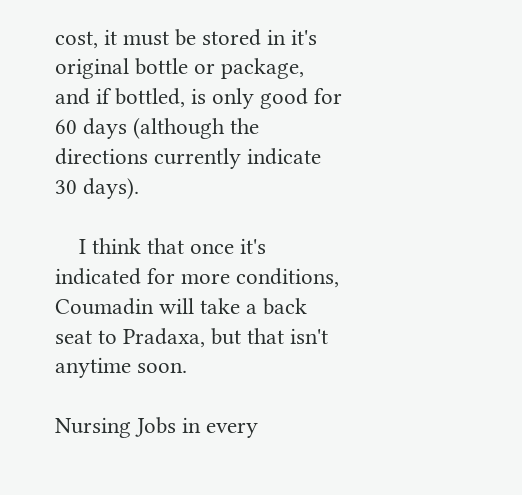cost, it must be stored in it's original bottle or package, and if bottled, is only good for 60 days (although the directions currently indicate 30 days).

    I think that once it's indicated for more conditions, Coumadin will take a back seat to Pradaxa, but that isn't anytime soon.

Nursing Jobs in every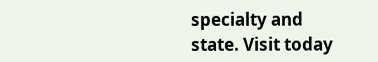specialty and state. Visit today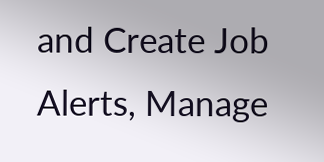and Create Job Alerts, Manage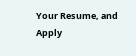Your Resume, and Apply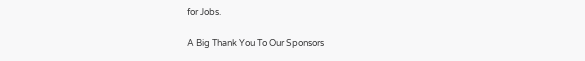for Jobs.

A Big Thank You To Our Sponsors